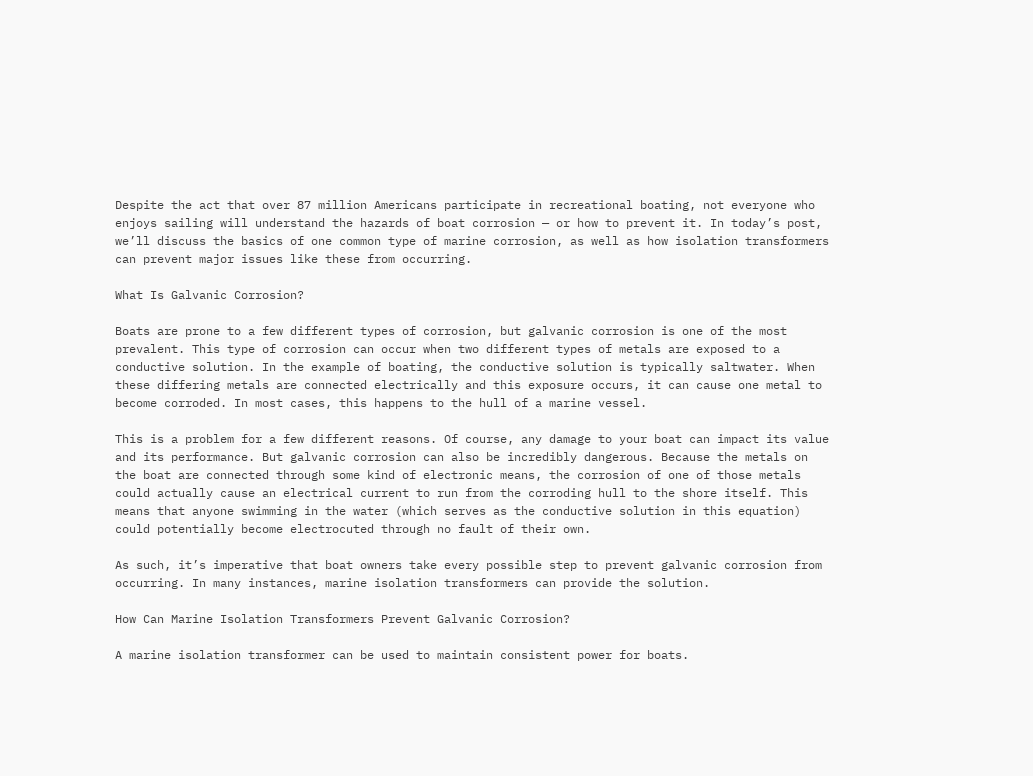Despite the act that over 87 million Americans participate in recreational boating, not everyone who enjoys sailing will understand the hazards of boat corrosion — or how to prevent it. In today’s post, we’ll discuss the basics of one common type of marine corrosion, as well as how isolation transformers can prevent major issues like these from occurring.

What Is Galvanic Corrosion?

Boats are prone to a few different types of corrosion, but galvanic corrosion is one of the most prevalent. This type of corrosion can occur when two different types of metals are exposed to a conductive solution. In the example of boating, the conductive solution is typically saltwater. When these differing metals are connected electrically and this exposure occurs, it can cause one metal to become corroded. In most cases, this happens to the hull of a marine vessel.

This is a problem for a few different reasons. Of course, any damage to your boat can impact its value and its performance. But galvanic corrosion can also be incredibly dangerous. Because the metals on the boat are connected through some kind of electronic means, the corrosion of one of those metals could actually cause an electrical current to run from the corroding hull to the shore itself. This means that anyone swimming in the water (which serves as the conductive solution in this equation) could potentially become electrocuted through no fault of their own.

As such, it’s imperative that boat owners take every possible step to prevent galvanic corrosion from occurring. In many instances, marine isolation transformers can provide the solution.

How Can Marine Isolation Transformers Prevent Galvanic Corrosion?

A marine isolation transformer can be used to maintain consistent power for boats.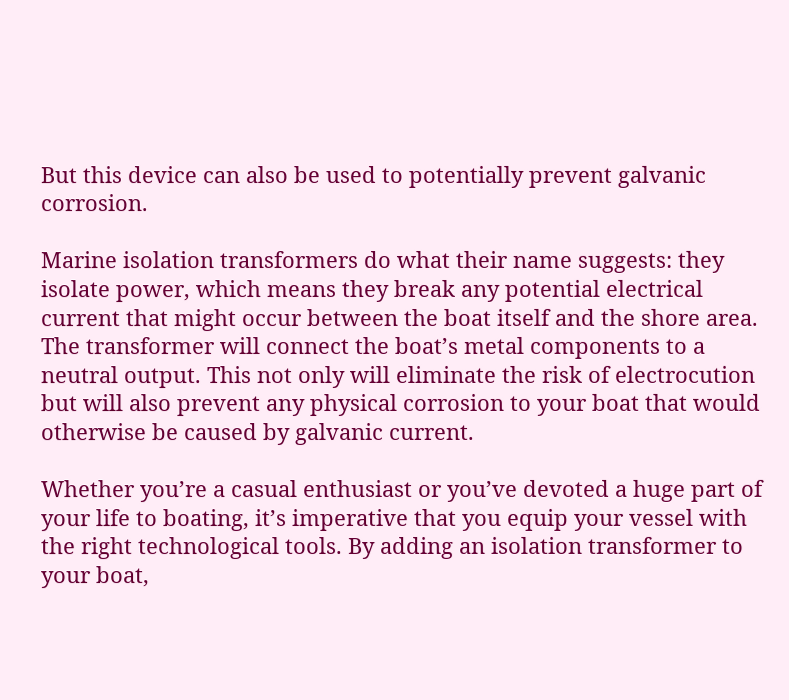But this device can also be used to potentially prevent galvanic corrosion.

Marine isolation transformers do what their name suggests: they isolate power, which means they break any potential electrical current that might occur between the boat itself and the shore area. The transformer will connect the boat’s metal components to a neutral output. This not only will eliminate the risk of electrocution but will also prevent any physical corrosion to your boat that would otherwise be caused by galvanic current.

Whether you’re a casual enthusiast or you’ve devoted a huge part of your life to boating, it’s imperative that you equip your vessel with the right technological tools. By adding an isolation transformer to your boat,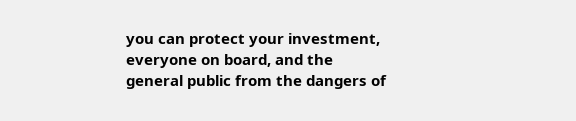you can protect your investment, everyone on board, and the general public from the dangers of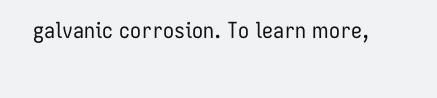galvanic corrosion. To learn more,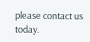please contact us today.